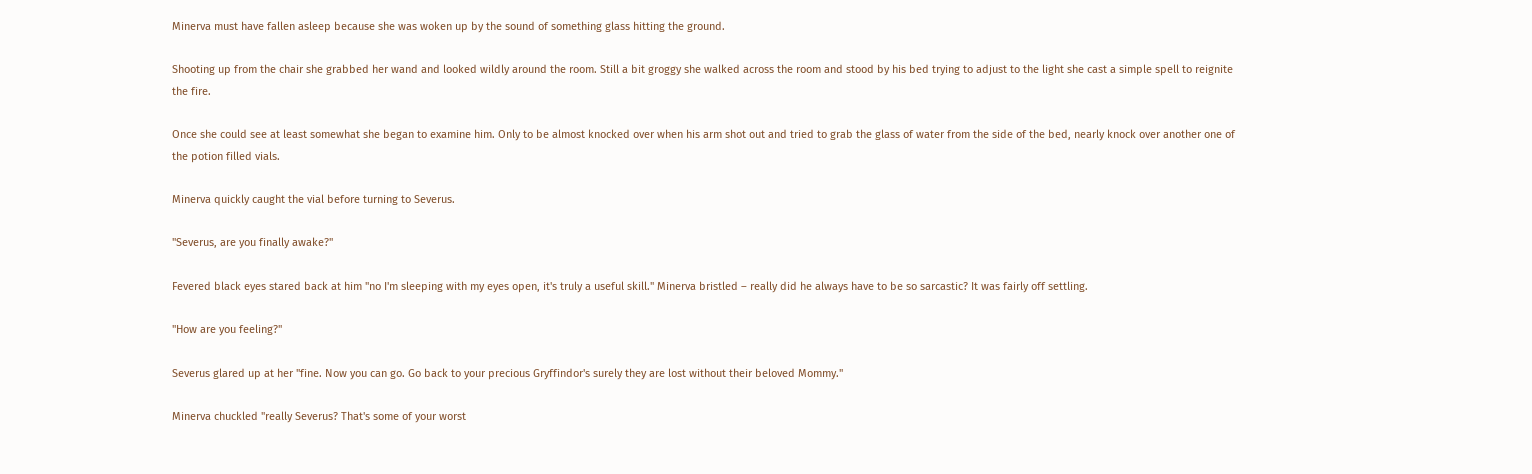Minerva must have fallen asleep because she was woken up by the sound of something glass hitting the ground.

Shooting up from the chair she grabbed her wand and looked wildly around the room. Still a bit groggy she walked across the room and stood by his bed trying to adjust to the light she cast a simple spell to reignite the fire.

Once she could see at least somewhat she began to examine him. Only to be almost knocked over when his arm shot out and tried to grab the glass of water from the side of the bed, nearly knock over another one of the potion filled vials.

Minerva quickly caught the vial before turning to Severus.

"Severus, are you finally awake?"

Fevered black eyes stared back at him "no I'm sleeping with my eyes open, it's truly a useful skill." Minerva bristled – really did he always have to be so sarcastic? It was fairly off settling.

"How are you feeling?"

Severus glared up at her "fine. Now you can go. Go back to your precious Gryffindor's surely they are lost without their beloved Mommy."

Minerva chuckled "really Severus? That's some of your worst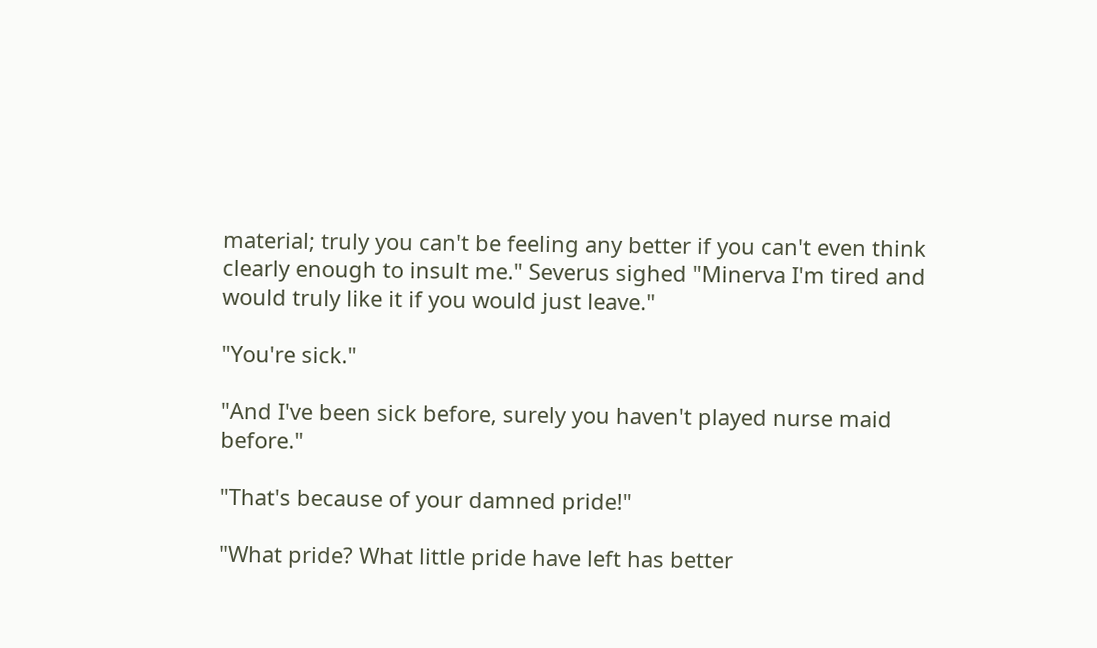material; truly you can't be feeling any better if you can't even think clearly enough to insult me." Severus sighed "Minerva I'm tired and would truly like it if you would just leave."

"You're sick."

"And I've been sick before, surely you haven't played nurse maid before."

"That's because of your damned pride!"

"What pride? What little pride have left has better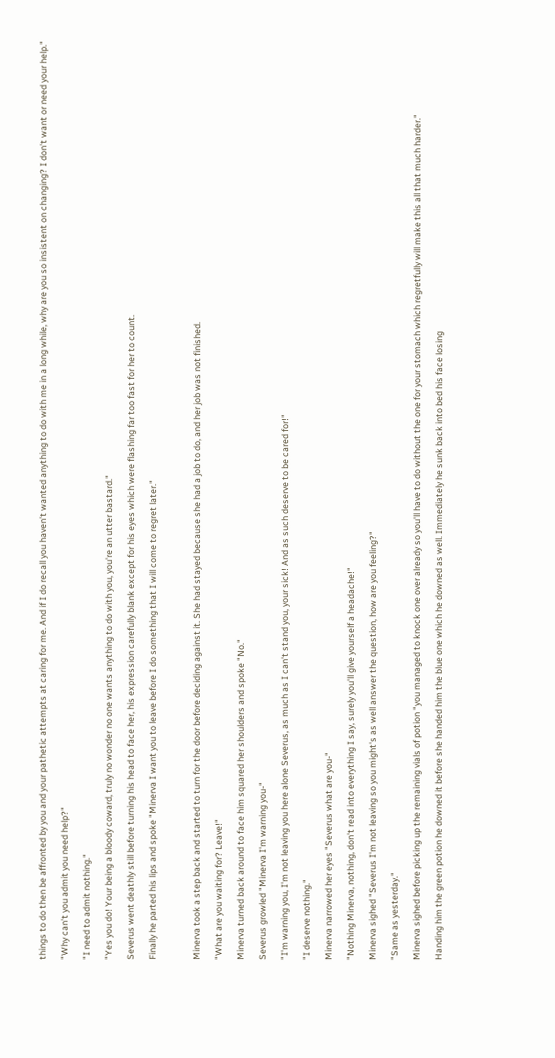things to do then be affronted by you and your pathetic attempts at caring for me. And if I do recall you haven't wanted anything to do with me in a long while, why are you so insistent on changing? I don't want or need your help."

"Why can't you admit you need help?"

"I need to admit nothing."

"Yes you do! Your being a bloody coward, truly no wonder no one wants anything to do with you, you're an utter bastard."

Severus went deathly still before turning his head to face her, his expression carefully blank except for his eyes which were flashing far too fast for her to count.

Finally he parted his lips and spoke "Minerva I want you to leave before I do something that I will come to regret later."



Minerva took a step back and started to turn for the door before deciding against it. She had stayed because she had a job to do, and her job was not finished.

"What are you waiting for? Leave!"

Minerva turned back around to face him squared her shoulders and spoke "No."

Severus growled "Minerva I'm warning you-"

"I'm warning you, I'm not leaving you here alone Severus, as much as I can't stand you, your sick! And as such deserve to be cared for!"

"I deserve nothing."

Minerva narrowed her eyes "Severus what are you-"

"Nothing Minerva, nothing, don't read into everything I say, surely you'll give yourself a headache!"

Minerva sighed "Severus I'm not leaving so you might's as well answer the question, how are you feeling?"

"Same as yesterday."

Minerva sighed before picking up the remaining vials of potion "you managed to knock one over already so you'll have to do without the one for your stomach which regretfully will make this all that much harder."

Handing him the green potion he downed it before she handed him the blue one which he downed as well. Immediately he sunk back into bed his face losing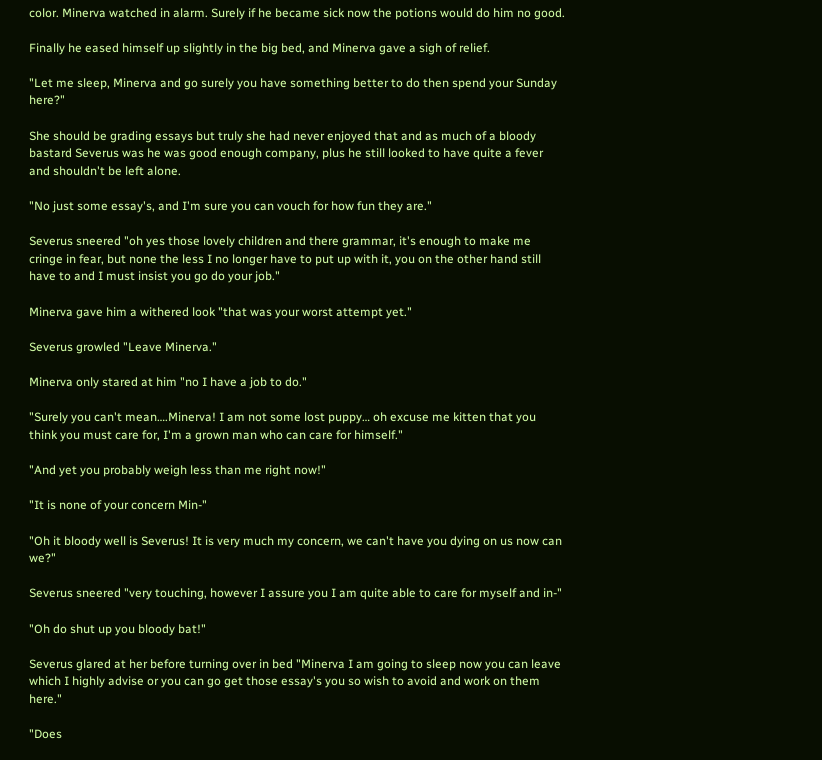color. Minerva watched in alarm. Surely if he became sick now the potions would do him no good.

Finally he eased himself up slightly in the big bed, and Minerva gave a sigh of relief.

"Let me sleep, Minerva and go surely you have something better to do then spend your Sunday here?"

She should be grading essays but truly she had never enjoyed that and as much of a bloody bastard Severus was he was good enough company, plus he still looked to have quite a fever and shouldn't be left alone.

"No just some essay's, and I'm sure you can vouch for how fun they are."

Severus sneered "oh yes those lovely children and there grammar, it's enough to make me cringe in fear, but none the less I no longer have to put up with it, you on the other hand still have to and I must insist you go do your job."

Minerva gave him a withered look "that was your worst attempt yet."

Severus growled "Leave Minerva."

Minerva only stared at him "no I have a job to do."

"Surely you can't mean….Minerva! I am not some lost puppy… oh excuse me kitten that you think you must care for, I'm a grown man who can care for himself."

"And yet you probably weigh less than me right now!"

"It is none of your concern Min-"

"Oh it bloody well is Severus! It is very much my concern, we can't have you dying on us now can we?"

Severus sneered "very touching, however I assure you I am quite able to care for myself and in-"

"Oh do shut up you bloody bat!"

Severus glared at her before turning over in bed "Minerva I am going to sleep now you can leave which I highly advise or you can go get those essay's you so wish to avoid and work on them here."

"Does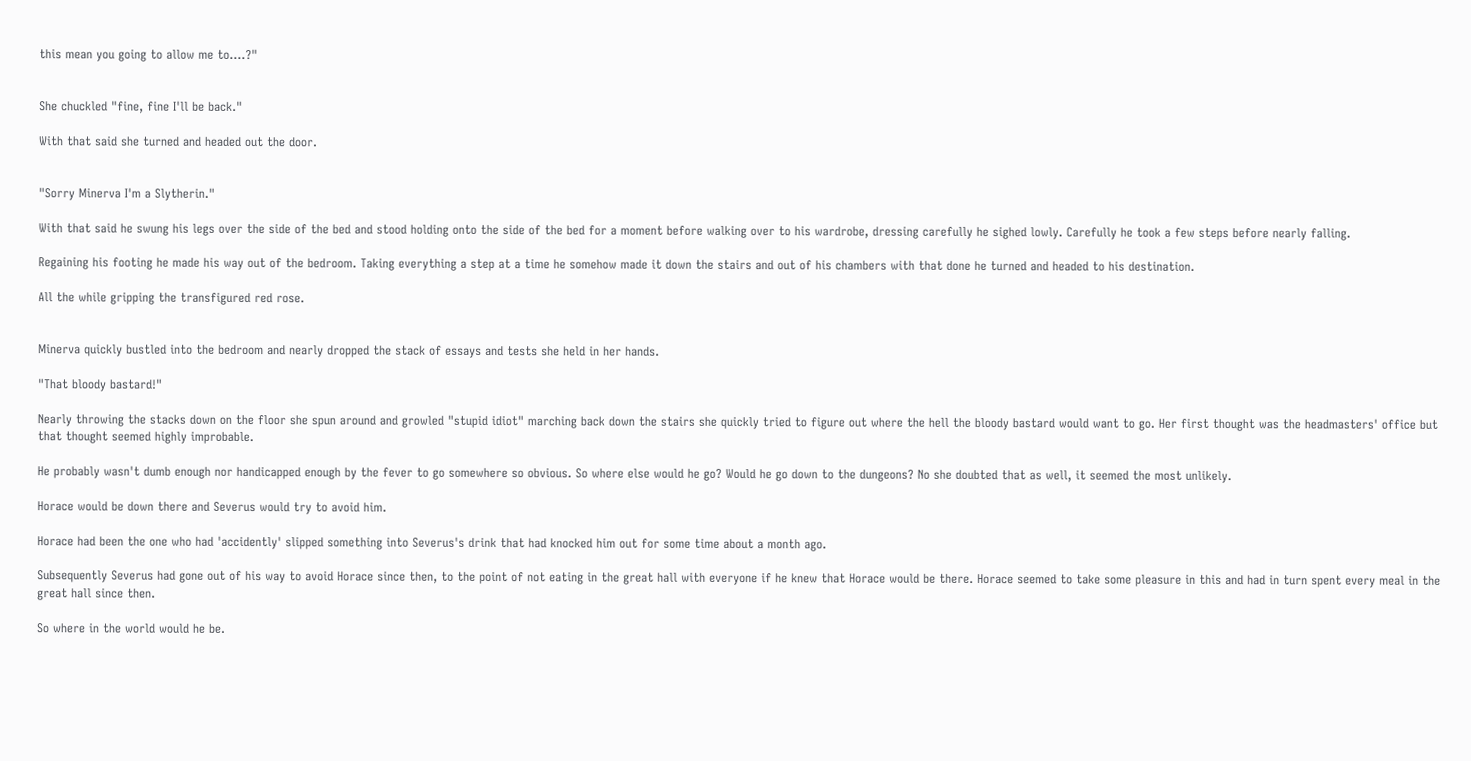this mean you going to allow me to….?"


She chuckled "fine, fine I'll be back."

With that said she turned and headed out the door.


"Sorry Minerva I'm a Slytherin."

With that said he swung his legs over the side of the bed and stood holding onto the side of the bed for a moment before walking over to his wardrobe, dressing carefully he sighed lowly. Carefully he took a few steps before nearly falling.

Regaining his footing he made his way out of the bedroom. Taking everything a step at a time he somehow made it down the stairs and out of his chambers with that done he turned and headed to his destination.

All the while gripping the transfigured red rose.


Minerva quickly bustled into the bedroom and nearly dropped the stack of essays and tests she held in her hands.

"That bloody bastard!"

Nearly throwing the stacks down on the floor she spun around and growled "stupid idiot" marching back down the stairs she quickly tried to figure out where the hell the bloody bastard would want to go. Her first thought was the headmasters' office but that thought seemed highly improbable.

He probably wasn't dumb enough nor handicapped enough by the fever to go somewhere so obvious. So where else would he go? Would he go down to the dungeons? No she doubted that as well, it seemed the most unlikely.

Horace would be down there and Severus would try to avoid him.

Horace had been the one who had 'accidently' slipped something into Severus's drink that had knocked him out for some time about a month ago.

Subsequently Severus had gone out of his way to avoid Horace since then, to the point of not eating in the great hall with everyone if he knew that Horace would be there. Horace seemed to take some pleasure in this and had in turn spent every meal in the great hall since then.

So where in the world would he be.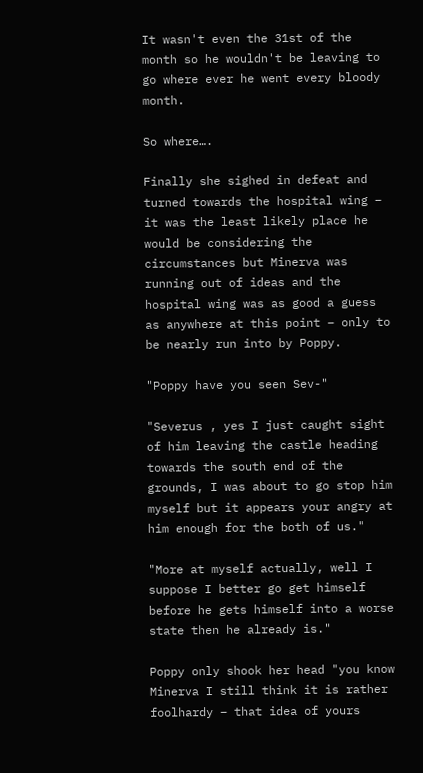It wasn't even the 31st of the month so he wouldn't be leaving to go where ever he went every bloody month.

So where….

Finally she sighed in defeat and turned towards the hospital wing – it was the least likely place he would be considering the circumstances but Minerva was running out of ideas and the hospital wing was as good a guess as anywhere at this point – only to be nearly run into by Poppy.

"Poppy have you seen Sev-"

"Severus , yes I just caught sight of him leaving the castle heading towards the south end of the grounds, I was about to go stop him myself but it appears your angry at him enough for the both of us."

"More at myself actually, well I suppose I better go get himself before he gets himself into a worse state then he already is."

Poppy only shook her head "you know Minerva I still think it is rather foolhardy – that idea of yours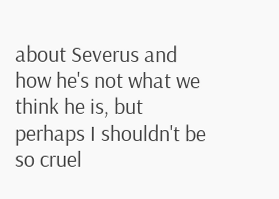about Severus and how he's not what we think he is, but perhaps I shouldn't be so cruel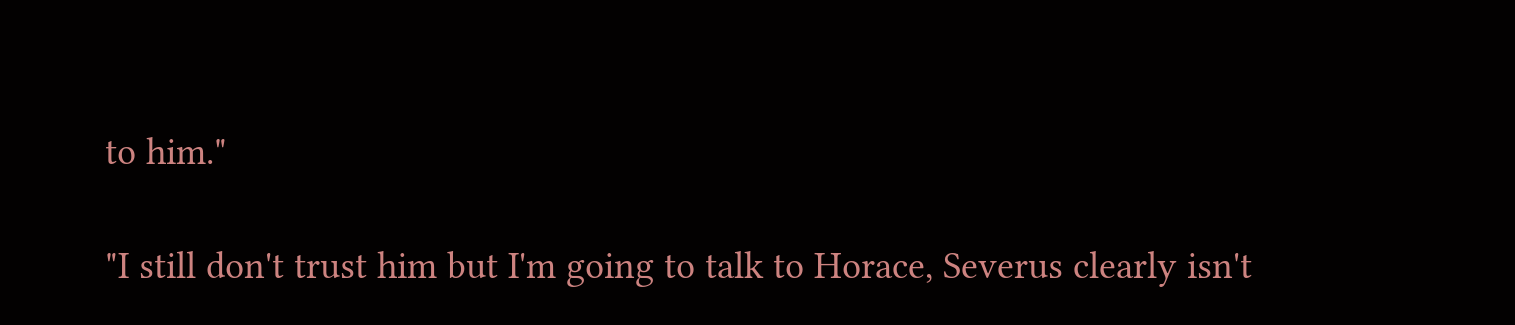to him."

"I still don't trust him but I'm going to talk to Horace, Severus clearly isn't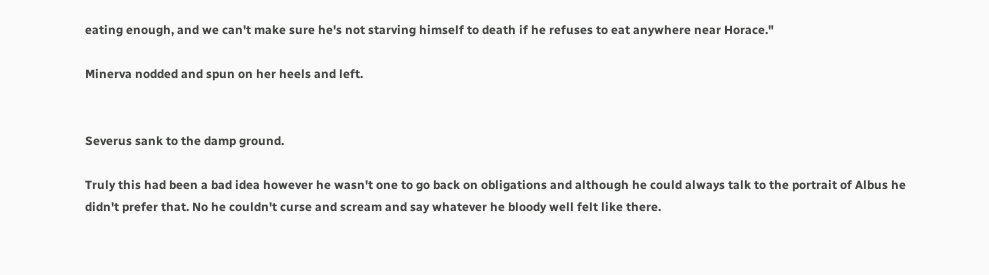eating enough, and we can't make sure he's not starving himself to death if he refuses to eat anywhere near Horace."

Minerva nodded and spun on her heels and left.


Severus sank to the damp ground.

Truly this had been a bad idea however he wasn't one to go back on obligations and although he could always talk to the portrait of Albus he didn't prefer that. No he couldn't curse and scream and say whatever he bloody well felt like there.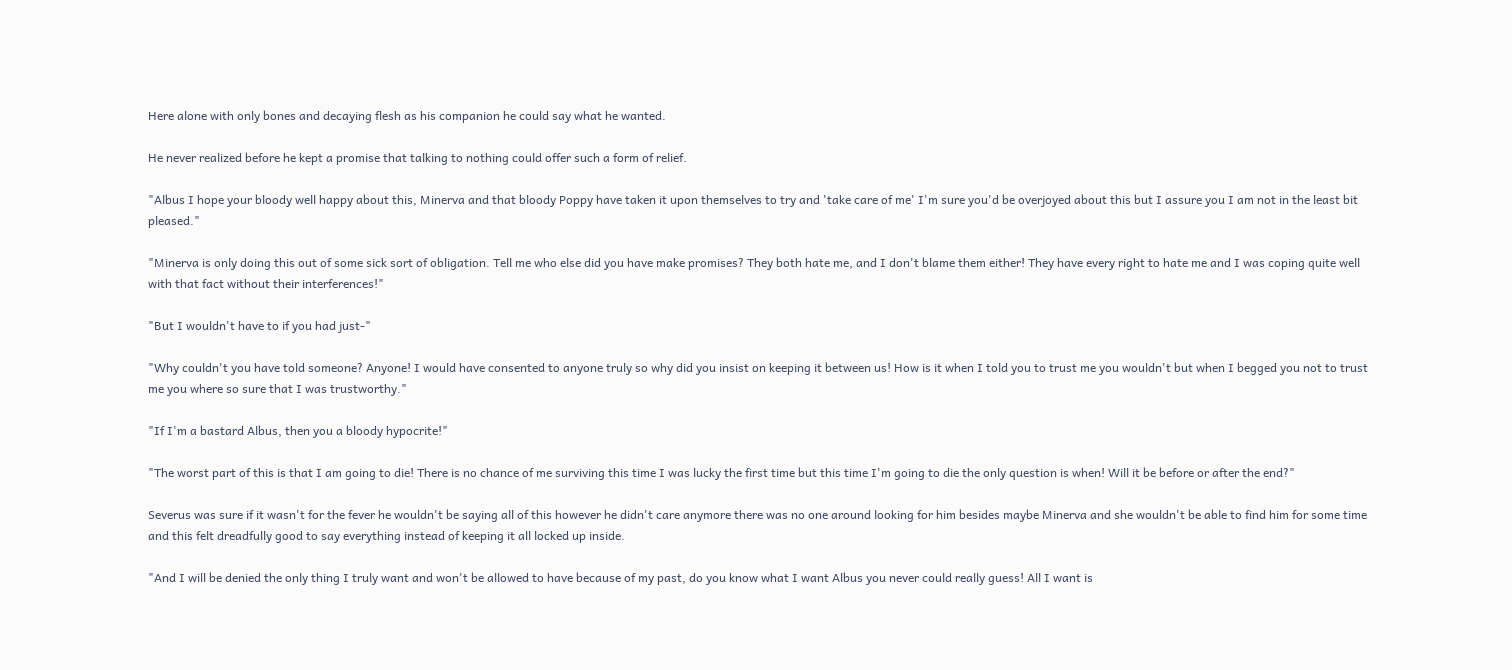Here alone with only bones and decaying flesh as his companion he could say what he wanted.

He never realized before he kept a promise that talking to nothing could offer such a form of relief.

"Albus I hope your bloody well happy about this, Minerva and that bloody Poppy have taken it upon themselves to try and 'take care of me' I'm sure you'd be overjoyed about this but I assure you I am not in the least bit pleased."

"Minerva is only doing this out of some sick sort of obligation. Tell me who else did you have make promises? They both hate me, and I don't blame them either! They have every right to hate me and I was coping quite well with that fact without their interferences!"

"But I wouldn't have to if you had just-"

"Why couldn't you have told someone? Anyone! I would have consented to anyone truly so why did you insist on keeping it between us! How is it when I told you to trust me you wouldn't but when I begged you not to trust me you where so sure that I was trustworthy."

"If I'm a bastard Albus, then you a bloody hypocrite!"

"The worst part of this is that I am going to die! There is no chance of me surviving this time I was lucky the first time but this time I'm going to die the only question is when! Will it be before or after the end?"

Severus was sure if it wasn't for the fever he wouldn't be saying all of this however he didn't care anymore there was no one around looking for him besides maybe Minerva and she wouldn't be able to find him for some time and this felt dreadfully good to say everything instead of keeping it all locked up inside.

"And I will be denied the only thing I truly want and won't be allowed to have because of my past, do you know what I want Albus you never could really guess! All I want is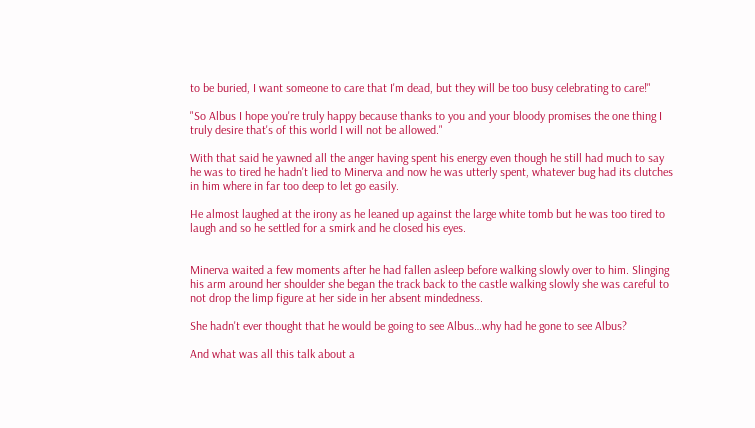to be buried, I want someone to care that I'm dead, but they will be too busy celebrating to care!"

"So Albus I hope you're truly happy because thanks to you and your bloody promises the one thing I truly desire that's of this world I will not be allowed."

With that said he yawned all the anger having spent his energy even though he still had much to say he was to tired he hadn't lied to Minerva and now he was utterly spent, whatever bug had its clutches in him where in far too deep to let go easily.

He almost laughed at the irony as he leaned up against the large white tomb but he was too tired to laugh and so he settled for a smirk and he closed his eyes.


Minerva waited a few moments after he had fallen asleep before walking slowly over to him. Slinging his arm around her shoulder she began the track back to the castle walking slowly she was careful to not drop the limp figure at her side in her absent mindedness.

She hadn't ever thought that he would be going to see Albus…why had he gone to see Albus?

And what was all this talk about a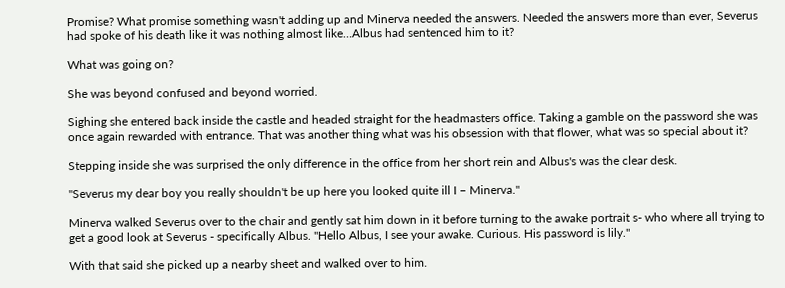Promise? What promise something wasn't adding up and Minerva needed the answers. Needed the answers more than ever, Severus had spoke of his death like it was nothing almost like…Albus had sentenced him to it?

What was going on?

She was beyond confused and beyond worried.

Sighing she entered back inside the castle and headed straight for the headmasters office. Taking a gamble on the password she was once again rewarded with entrance. That was another thing what was his obsession with that flower, what was so special about it?

Stepping inside she was surprised the only difference in the office from her short rein and Albus's was the clear desk.

"Severus my dear boy you really shouldn't be up here you looked quite ill I – Minerva."

Minerva walked Severus over to the chair and gently sat him down in it before turning to the awake portrait s- who where all trying to get a good look at Severus - specifically Albus. "Hello Albus, I see your awake. Curious. His password is lily."

With that said she picked up a nearby sheet and walked over to him.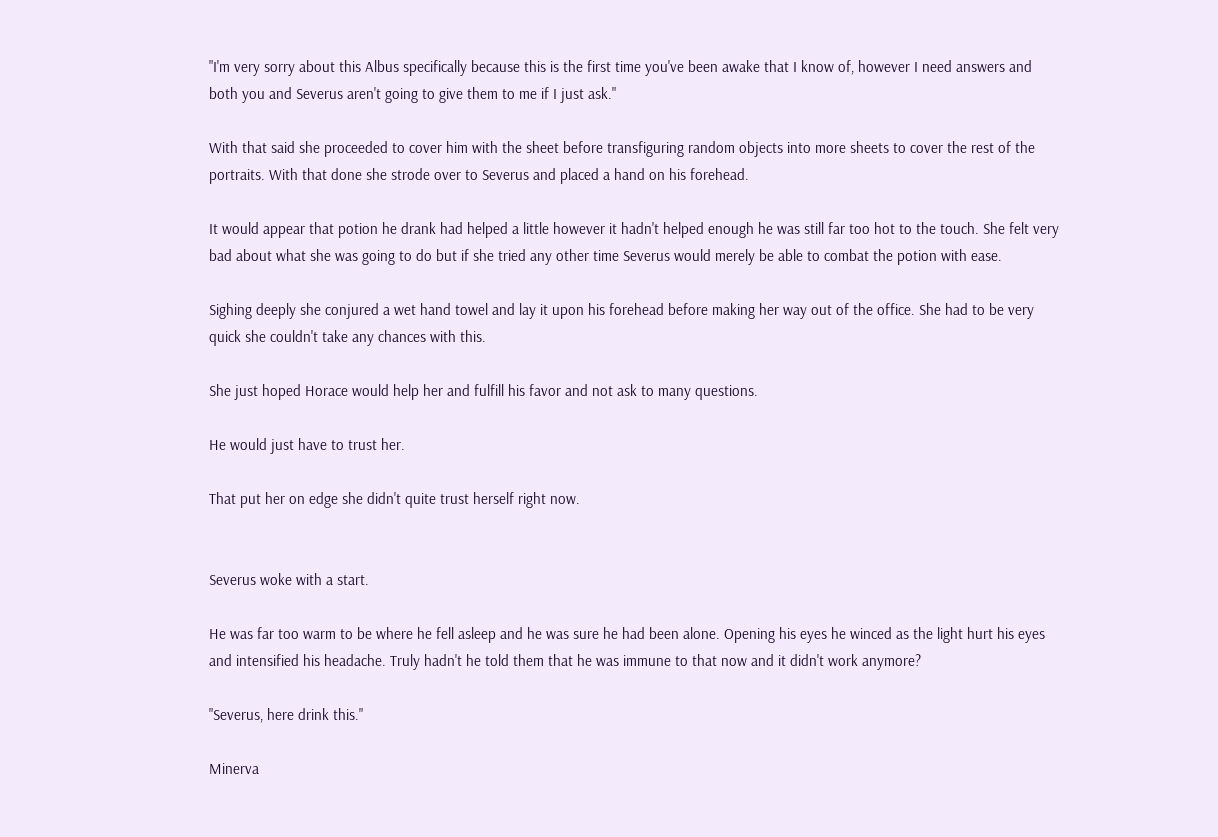"I'm very sorry about this Albus specifically because this is the first time you've been awake that I know of, however I need answers and both you and Severus aren't going to give them to me if I just ask."

With that said she proceeded to cover him with the sheet before transfiguring random objects into more sheets to cover the rest of the portraits. With that done she strode over to Severus and placed a hand on his forehead.

It would appear that potion he drank had helped a little however it hadn't helped enough he was still far too hot to the touch. She felt very bad about what she was going to do but if she tried any other time Severus would merely be able to combat the potion with ease.

Sighing deeply she conjured a wet hand towel and lay it upon his forehead before making her way out of the office. She had to be very quick she couldn't take any chances with this.

She just hoped Horace would help her and fulfill his favor and not ask to many questions.

He would just have to trust her.

That put her on edge she didn't quite trust herself right now.


Severus woke with a start.

He was far too warm to be where he fell asleep and he was sure he had been alone. Opening his eyes he winced as the light hurt his eyes and intensified his headache. Truly hadn't he told them that he was immune to that now and it didn't work anymore?

"Severus, here drink this."

Minerva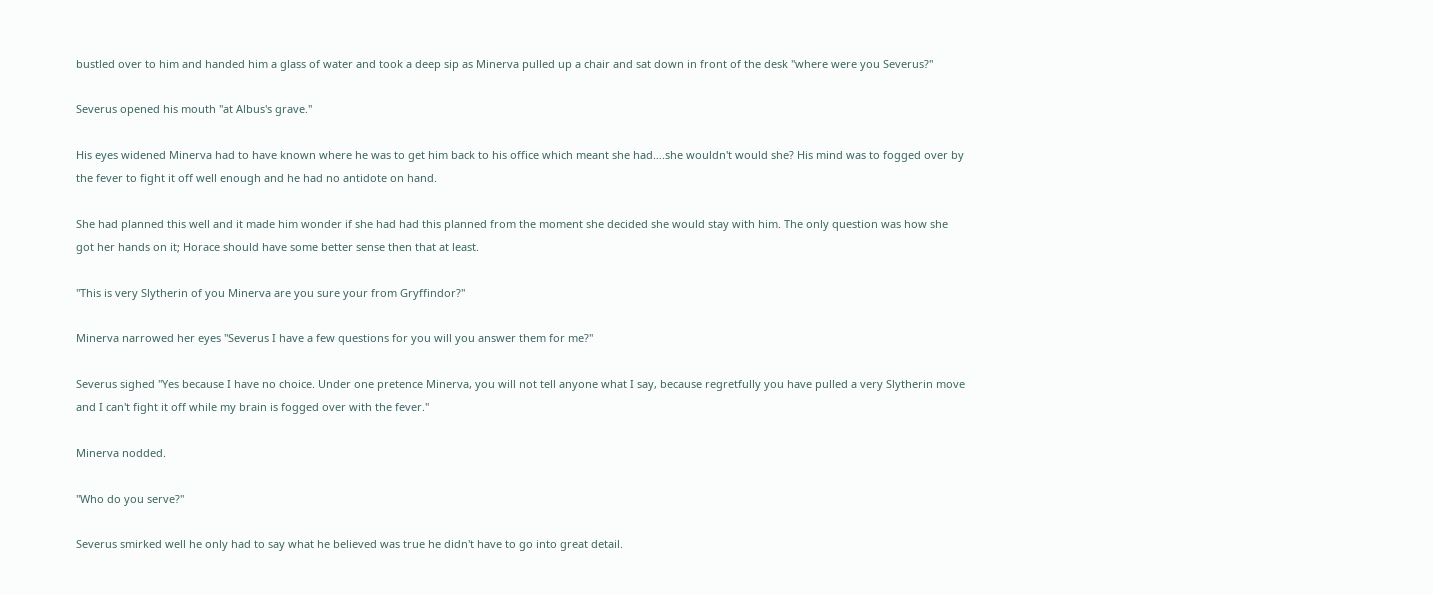bustled over to him and handed him a glass of water and took a deep sip as Minerva pulled up a chair and sat down in front of the desk "where were you Severus?"

Severus opened his mouth "at Albus's grave."

His eyes widened Minerva had to have known where he was to get him back to his office which meant she had….she wouldn't would she? His mind was to fogged over by the fever to fight it off well enough and he had no antidote on hand.

She had planned this well and it made him wonder if she had had this planned from the moment she decided she would stay with him. The only question was how she got her hands on it; Horace should have some better sense then that at least.

"This is very Slytherin of you Minerva are you sure your from Gryffindor?"

Minerva narrowed her eyes "Severus I have a few questions for you will you answer them for me?"

Severus sighed "Yes because I have no choice. Under one pretence Minerva, you will not tell anyone what I say, because regretfully you have pulled a very Slytherin move and I can't fight it off while my brain is fogged over with the fever."

Minerva nodded.

"Who do you serve?"

Severus smirked well he only had to say what he believed was true he didn't have to go into great detail.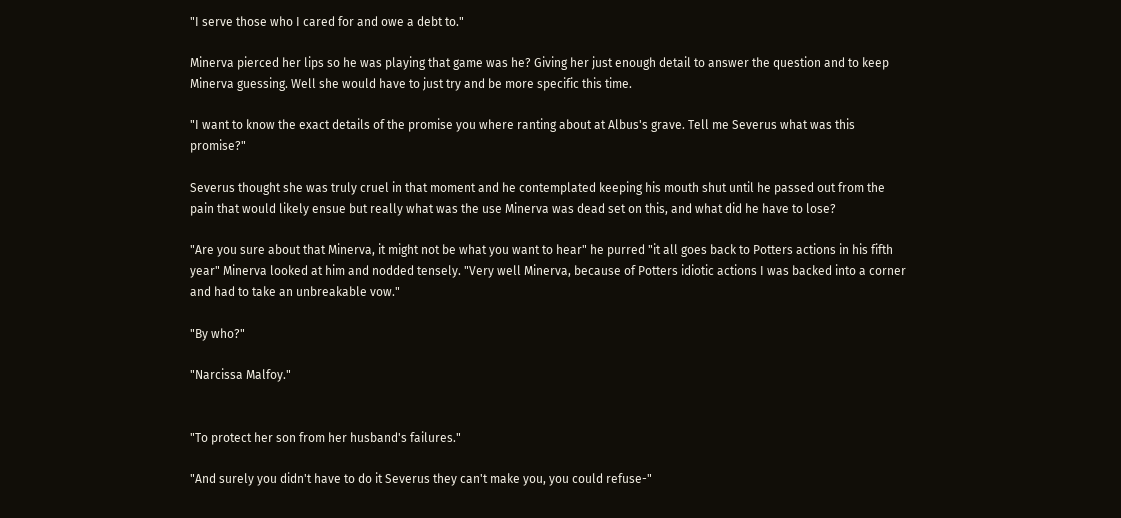"I serve those who I cared for and owe a debt to."

Minerva pierced her lips so he was playing that game was he? Giving her just enough detail to answer the question and to keep Minerva guessing. Well she would have to just try and be more specific this time.

"I want to know the exact details of the promise you where ranting about at Albus's grave. Tell me Severus what was this promise?"

Severus thought she was truly cruel in that moment and he contemplated keeping his mouth shut until he passed out from the pain that would likely ensue but really what was the use Minerva was dead set on this, and what did he have to lose?

"Are you sure about that Minerva, it might not be what you want to hear" he purred "it all goes back to Potters actions in his fifth year" Minerva looked at him and nodded tensely. "Very well Minerva, because of Potters idiotic actions I was backed into a corner and had to take an unbreakable vow."

"By who?"

"Narcissa Malfoy."


"To protect her son from her husband's failures."

"And surely you didn't have to do it Severus they can't make you, you could refuse-"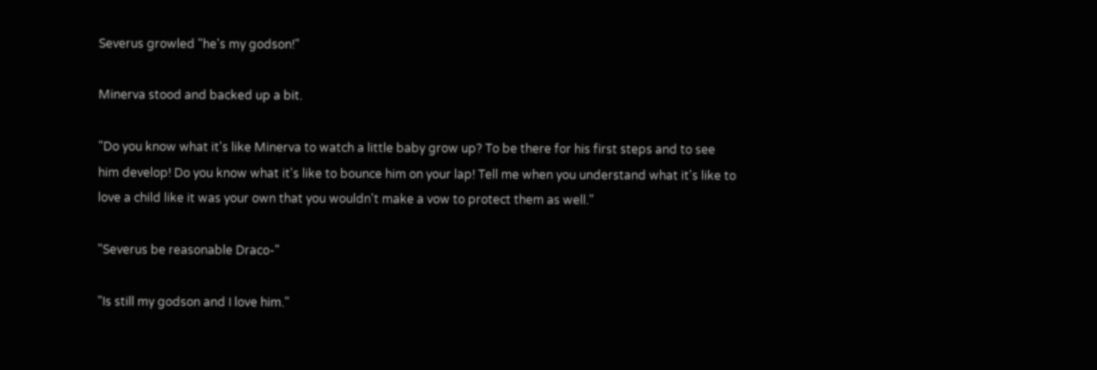Severus growled "he's my godson!"

Minerva stood and backed up a bit.

"Do you know what it's like Minerva to watch a little baby grow up? To be there for his first steps and to see him develop! Do you know what it's like to bounce him on your lap! Tell me when you understand what it's like to love a child like it was your own that you wouldn't make a vow to protect them as well."

"Severus be reasonable Draco-"

"Is still my godson and I love him."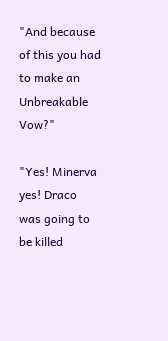"And because of this you had to make an Unbreakable Vow?"

"Yes! Minerva yes! Draco was going to be killed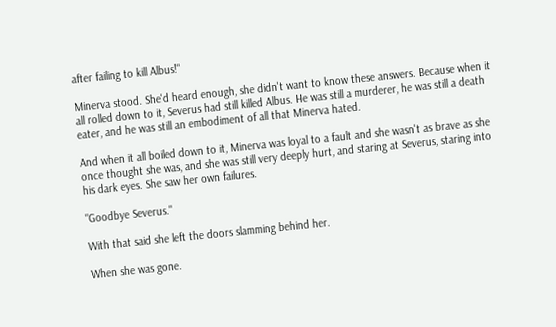after failing to kill Albus!"

Minerva stood. She'd heard enough, she didn't want to know these answers. Because when it all rolled down to it, Severus had still killed Albus. He was still a murderer, he was still a death eater, and he was still an embodiment of all that Minerva hated.

And when it all boiled down to it, Minerva was loyal to a fault and she wasn't as brave as she once thought she was, and she was still very deeply hurt, and staring at Severus, staring into his dark eyes. She saw her own failures.

"Goodbye Severus."

With that said she left the doors slamming behind her.

When she was gone.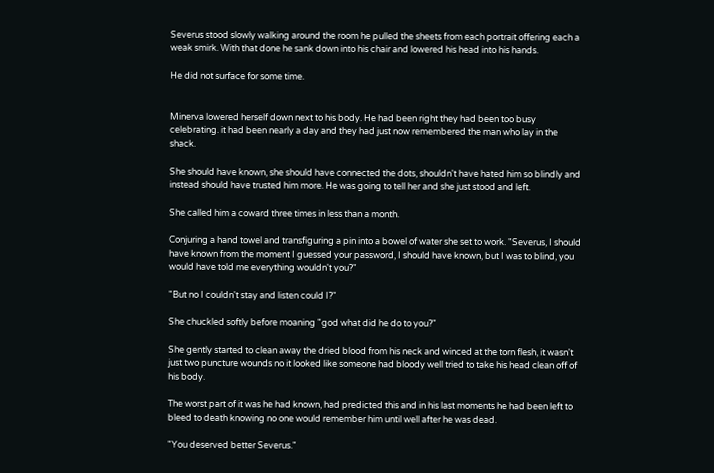Severus stood slowly walking around the room he pulled the sheets from each portrait offering each a weak smirk. With that done he sank down into his chair and lowered his head into his hands.

He did not surface for some time.


Minerva lowered herself down next to his body. He had been right they had been too busy celebrating. it had been nearly a day and they had just now remembered the man who lay in the shack.

She should have known, she should have connected the dots, shouldn't have hated him so blindly and instead should have trusted him more. He was going to tell her and she just stood and left.

She called him a coward three times in less than a month.

Conjuring a hand towel and transfiguring a pin into a bowel of water she set to work. "Severus, I should have known from the moment I guessed your password, I should have known, but I was to blind, you would have told me everything wouldn't you?"

"But no I couldn't stay and listen could I?"

She chuckled softly before moaning "god what did he do to you?"

She gently started to clean away the dried blood from his neck and winced at the torn flesh, it wasn't just two puncture wounds no it looked like someone had bloody well tried to take his head clean off of his body.

The worst part of it was he had known, had predicted this and in his last moments he had been left to bleed to death knowing no one would remember him until well after he was dead.

"You deserved better Severus."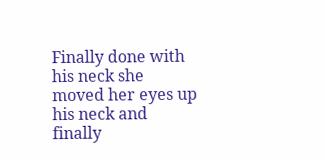Finally done with his neck she moved her eyes up his neck and finally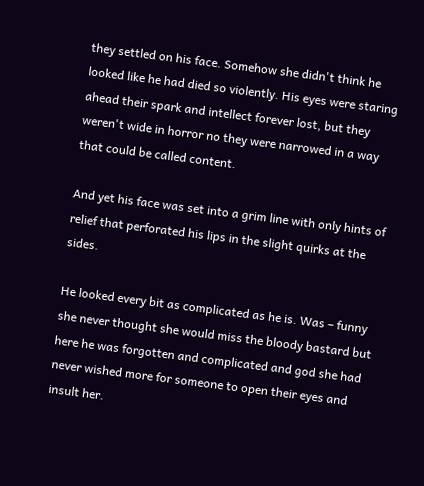they settled on his face. Somehow she didn't think he looked like he had died so violently. His eyes were staring ahead their spark and intellect forever lost, but they weren't wide in horror no they were narrowed in a way that could be called content.

And yet his face was set into a grim line with only hints of relief that perforated his lips in the slight quirks at the sides.

He looked every bit as complicated as he is. Was – funny she never thought she would miss the bloody bastard but here he was forgotten and complicated and god she had never wished more for someone to open their eyes and insult her.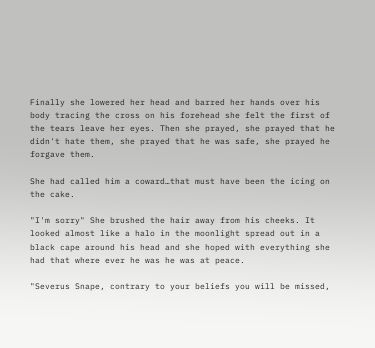Finally she lowered her head and barred her hands over his body tracing the cross on his forehead she felt the first of the tears leave her eyes. Then she prayed, she prayed that he didn't hate them, she prayed that he was safe, she prayed he forgave them.

She had called him a coward…that must have been the icing on the cake.

"I'm sorry" She brushed the hair away from his cheeks. It looked almost like a halo in the moonlight spread out in a black cape around his head and she hoped with everything she had that where ever he was he was at peace.

"Severus Snape, contrary to your beliefs you will be missed,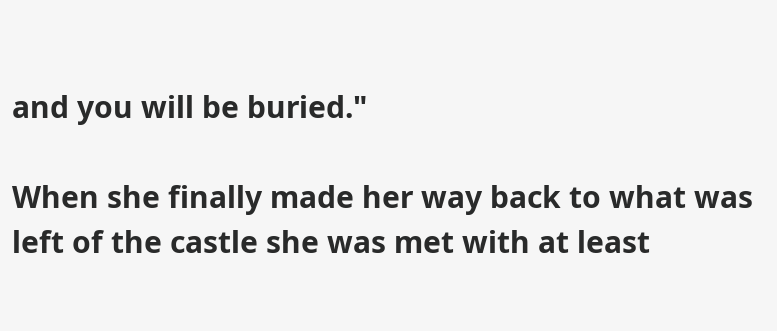and you will be buried."

When she finally made her way back to what was left of the castle she was met with at least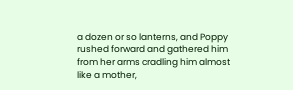a dozen or so lanterns, and Poppy rushed forward and gathered him from her arms cradling him almost like a mother,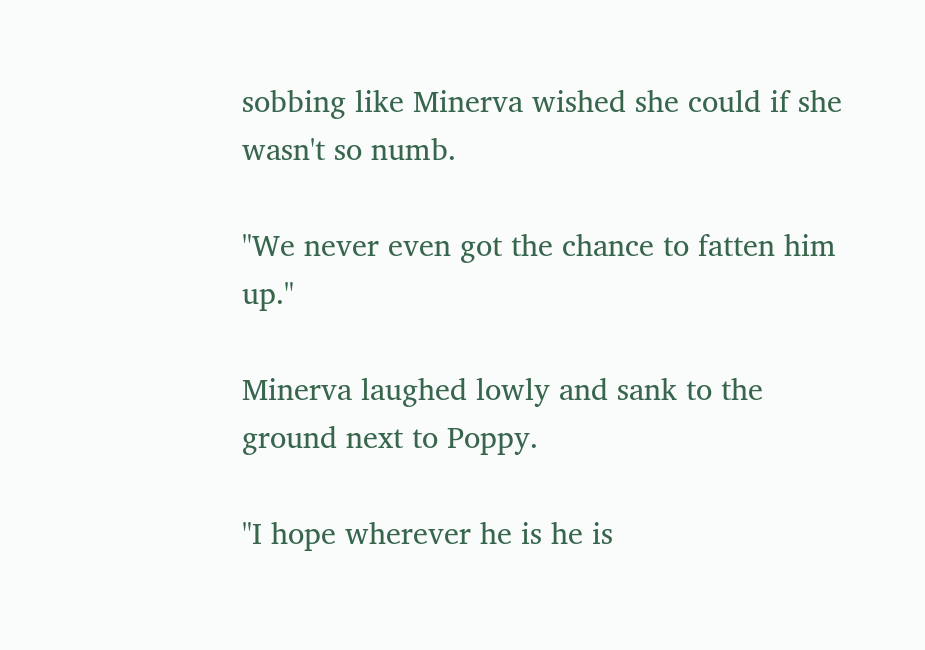sobbing like Minerva wished she could if she wasn't so numb.

"We never even got the chance to fatten him up."

Minerva laughed lowly and sank to the ground next to Poppy.

"I hope wherever he is he is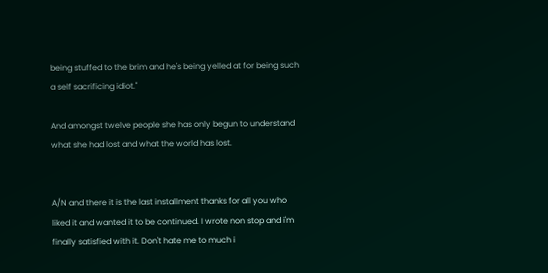being stuffed to the brim and he's being yelled at for being such a self sacrificing idiot."

And amongst twelve people she has only begun to understand what she had lost and what the world has lost.


A/N and there it is the last installment thanks for all you who liked it and wanted it to be continued. I wrote non stop and i'm finally satisfied with it. Don't hate me to much i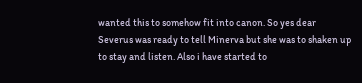wanted this to somehow fit into canon. So yes dear Severus was ready to tell Minerva but she was to shaken up to stay and listen. Also i have started to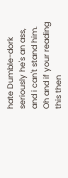hate Dumble-dork seriously he's an ass, and i can't stand him. Oh and if your reading this then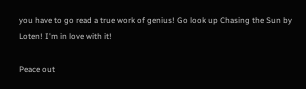you have to go read a true work of genius! Go look up Chasing the Sun by Loten! I'm in love with it!

Peace out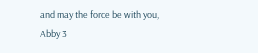and may the force be with you,
Abby 3